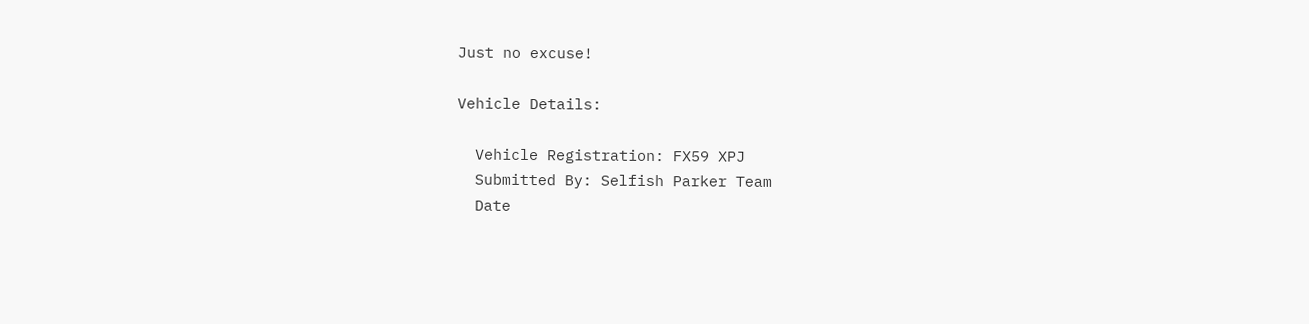Just no excuse!

Vehicle Details:

  Vehicle Registration: FX59 XPJ
  Submitted By: Selfish Parker Team
  Date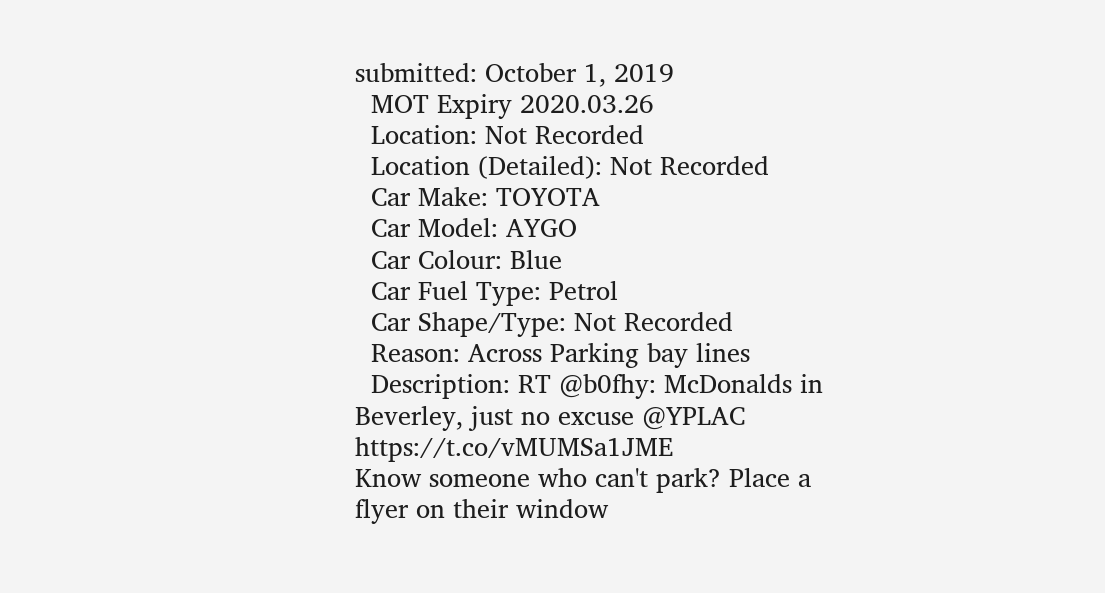submitted: October 1, 2019
  MOT Expiry 2020.03.26
  Location: Not Recorded
  Location (Detailed): Not Recorded
  Car Make: TOYOTA
  Car Model: AYGO
  Car Colour: Blue
  Car Fuel Type: Petrol
  Car Shape/Type: Not Recorded
  Reason: Across Parking bay lines
  Description: RT @b0fhy: McDonalds in Beverley, just no excuse @YPLAC https://t.co/vMUMSa1JME
Know someone who can't park? Place a flyer on their window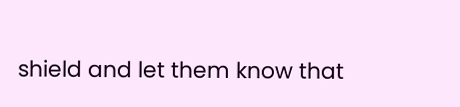shield and let them know that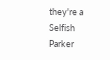they're a Selfish Parker